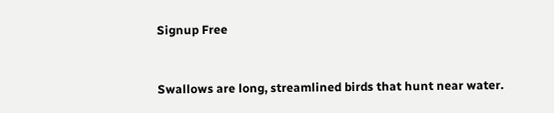Signup Free


Swallows are long, streamlined birds that hunt near water.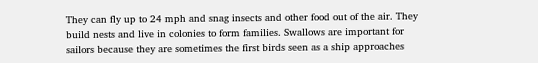They can fly up to 24 mph and snag insects and other food out of the air. They build nests and live in colonies to form families. Swallows are important for sailors because they are sometimes the first birds seen as a ship approaches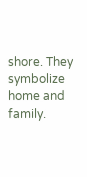shore. They symbolize home and family.